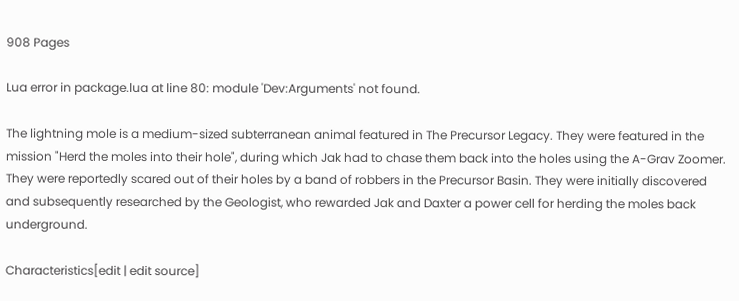908 Pages

Lua error in package.lua at line 80: module 'Dev:Arguments' not found.

The lightning mole is a medium-sized subterranean animal featured in The Precursor Legacy. They were featured in the mission "Herd the moles into their hole", during which Jak had to chase them back into the holes using the A-Grav Zoomer. They were reportedly scared out of their holes by a band of robbers in the Precursor Basin. They were initially discovered and subsequently researched by the Geologist, who rewarded Jak and Daxter a power cell for herding the moles back underground.

Characteristics[edit | edit source]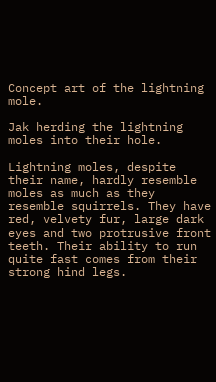Concept art of the lightning mole.

Jak herding the lightning moles into their hole.

Lightning moles, despite their name, hardly resemble moles as much as they resemble squirrels. They have red, velvety fur, large dark eyes and two protrusive front teeth. Their ability to run quite fast comes from their strong hind legs.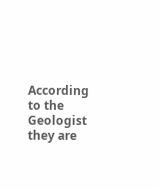According to the Geologist they are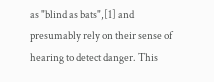as "blind as bats",[1] and presumably rely on their sense of hearing to detect danger. This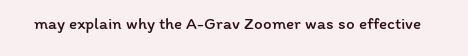may explain why the A-Grav Zoomer was so effective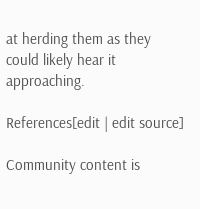at herding them as they could likely hear it approaching.

References[edit | edit source]

Community content is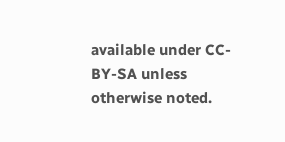available under CC-BY-SA unless otherwise noted.